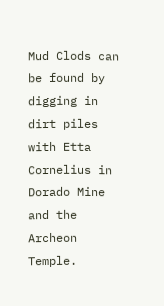Mud Clods can be found by digging in dirt piles with Etta Cornelius in Dorado Mine and the Archeon Temple.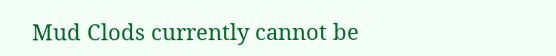Mud Clods currently cannot be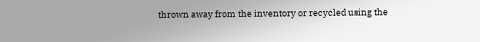thrown away from the inventory or recycled using the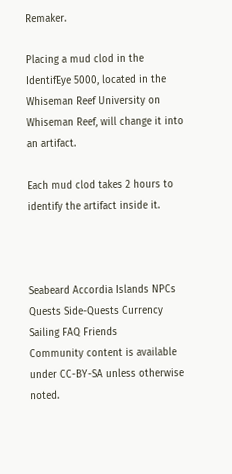Remaker.

Placing a mud clod in the IdentifEye 5000, located in the Whiseman Reef University on Whiseman Reef, will change it into an artifact.

Each mud clod takes 2 hours to identify the artifact inside it.



Seabeard Accordia Islands NPCs Quests Side-Quests Currency Sailing FAQ Friends
Community content is available under CC-BY-SA unless otherwise noted.